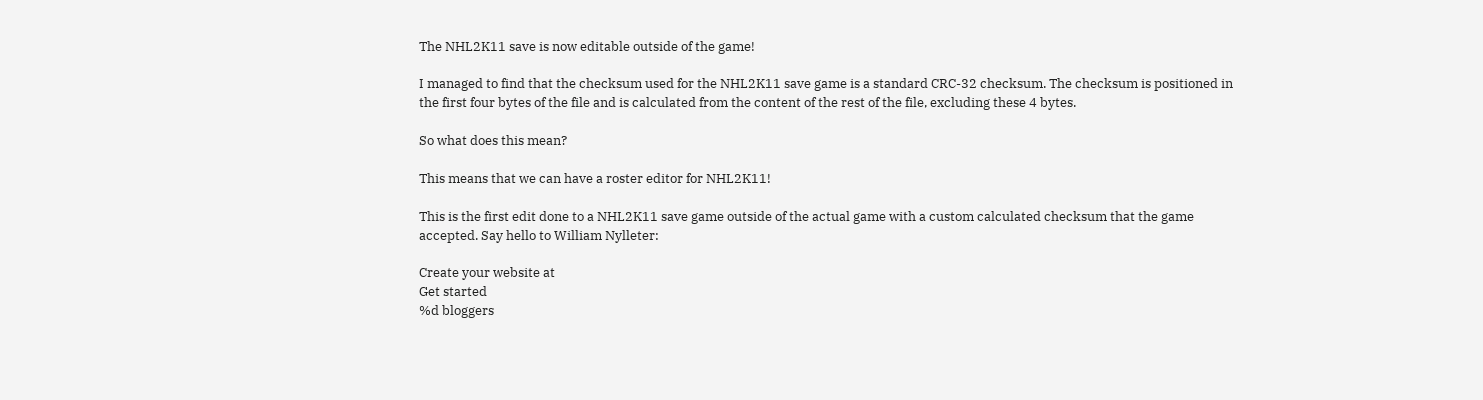The NHL2K11 save is now editable outside of the game!

I managed to find that the checksum used for the NHL2K11 save game is a standard CRC-32 checksum. The checksum is positioned in the first four bytes of the file and is calculated from the content of the rest of the file, excluding these 4 bytes.

So what does this mean?

This means that we can have a roster editor for NHL2K11!

This is the first edit done to a NHL2K11 save game outside of the actual game with a custom calculated checksum that the game accepted. Say hello to William Nylleter:

Create your website at
Get started
%d bloggers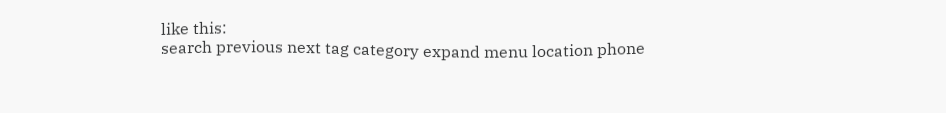like this:
search previous next tag category expand menu location phone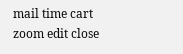mail time cart zoom edit close